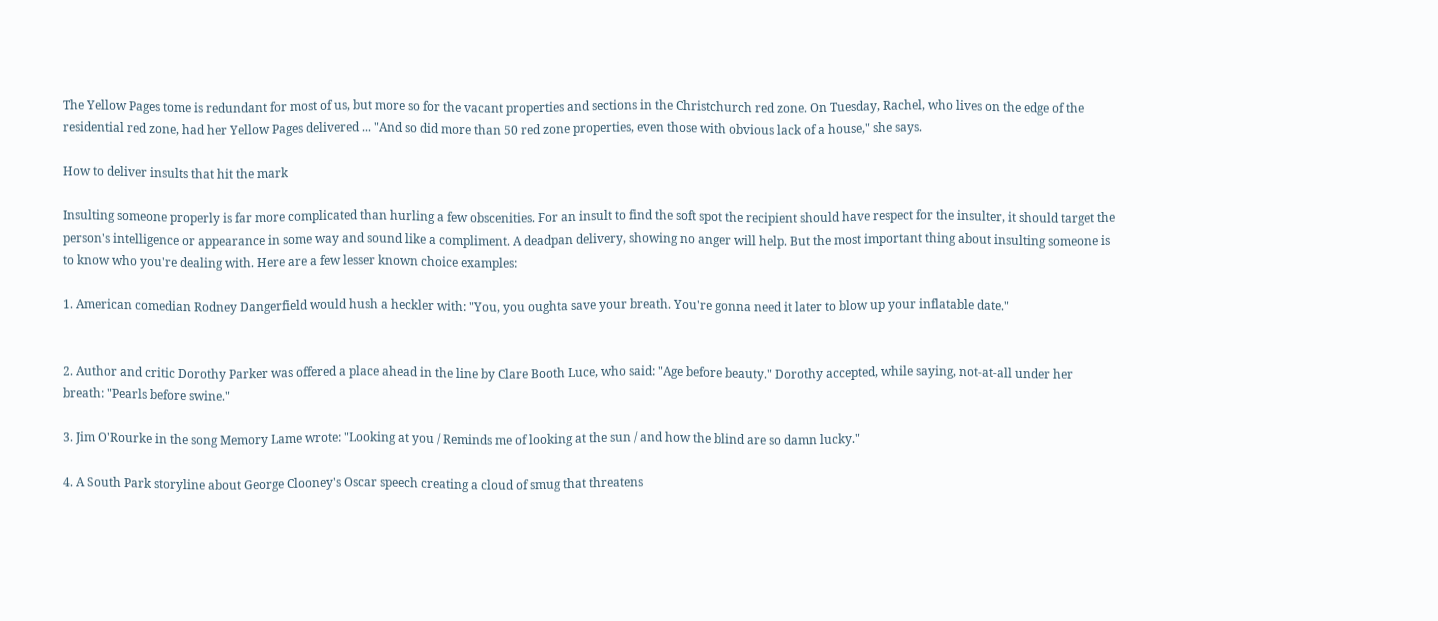The Yellow Pages tome is redundant for most of us, but more so for the vacant properties and sections in the Christchurch red zone. On Tuesday, Rachel, who lives on the edge of the residential red zone, had her Yellow Pages delivered ... "And so did more than 50 red zone properties, even those with obvious lack of a house," she says.

How to deliver insults that hit the mark

Insulting someone properly is far more complicated than hurling a few obscenities. For an insult to find the soft spot the recipient should have respect for the insulter, it should target the person's intelligence or appearance in some way and sound like a compliment. A deadpan delivery, showing no anger will help. But the most important thing about insulting someone is to know who you're dealing with. Here are a few lesser known choice examples:

1. American comedian Rodney Dangerfield would hush a heckler with: "You, you oughta save your breath. You're gonna need it later to blow up your inflatable date."


2. Author and critic Dorothy Parker was offered a place ahead in the line by Clare Booth Luce, who said: "Age before beauty." Dorothy accepted, while saying, not-at-all under her breath: "Pearls before swine."

3. Jim O'Rourke in the song Memory Lame wrote: "Looking at you / Reminds me of looking at the sun / and how the blind are so damn lucky."

4. A South Park storyline about George Clooney's Oscar speech creating a cloud of smug that threatens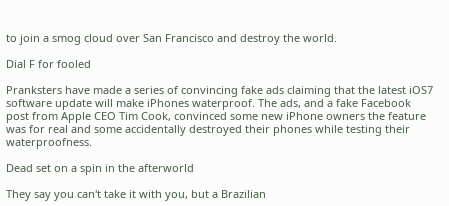to join a smog cloud over San Francisco and destroy the world.

Dial F for fooled

Pranksters have made a series of convincing fake ads claiming that the latest iOS7 software update will make iPhones waterproof. The ads, and a fake Facebook post from Apple CEO Tim Cook, convinced some new iPhone owners the feature was for real and some accidentally destroyed their phones while testing their waterproofness.

Dead set on a spin in the afterworld

They say you can't take it with you, but a Brazilian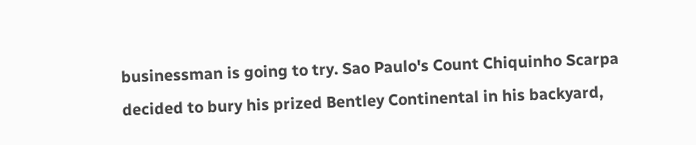businessman is going to try. Sao Paulo's Count Chiquinho Scarpa decided to bury his prized Bentley Continental in his backyard,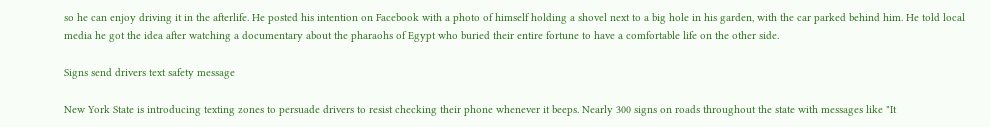so he can enjoy driving it in the afterlife. He posted his intention on Facebook with a photo of himself holding a shovel next to a big hole in his garden, with the car parked behind him. He told local media he got the idea after watching a documentary about the pharaohs of Egypt who buried their entire fortune to have a comfortable life on the other side.

Signs send drivers text safety message

New York State is introducing texting zones to persuade drivers to resist checking their phone whenever it beeps. Nearly 300 signs on roads throughout the state with messages like "It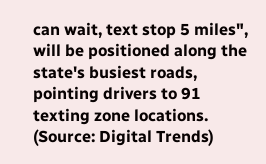can wait, text stop 5 miles", will be positioned along the state's busiest roads, pointing drivers to 91 texting zone locations. (Source: Digital Trends)